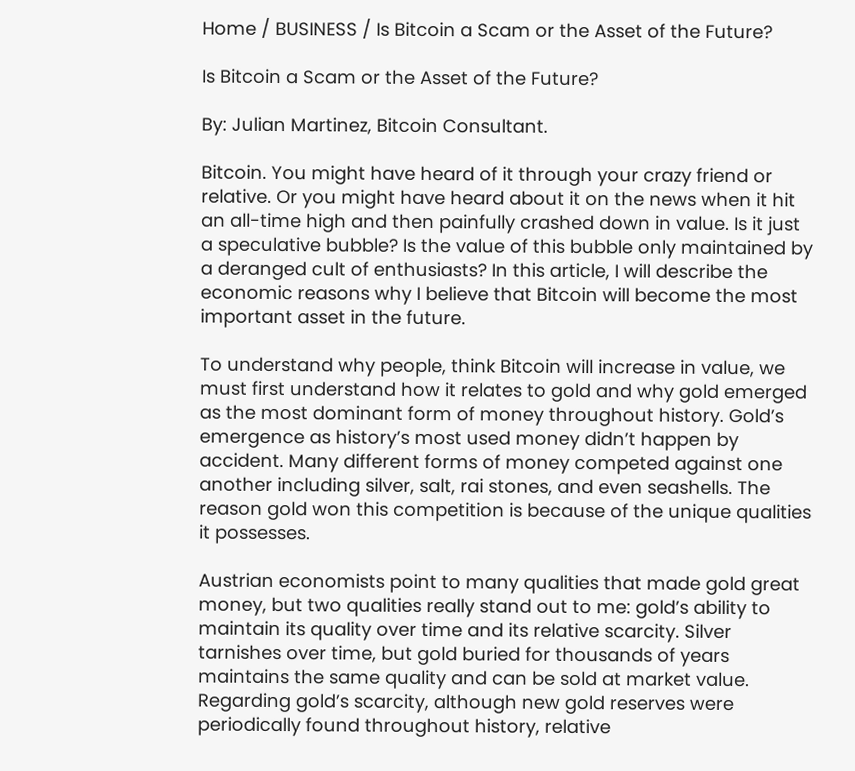Home / BUSINESS / Is Bitcoin a Scam or the Asset of the Future?

Is Bitcoin a Scam or the Asset of the Future?

By: Julian Martinez, Bitcoin Consultant.

Bitcoin. You might have heard of it through your crazy friend or relative. Or you might have heard about it on the news when it hit an all-time high and then painfully crashed down in value. Is it just a speculative bubble? Is the value of this bubble only maintained by a deranged cult of enthusiasts? In this article, I will describe the economic reasons why I believe that Bitcoin will become the most important asset in the future.

To understand why people, think Bitcoin will increase in value, we must first understand how it relates to gold and why gold emerged as the most dominant form of money throughout history. Gold’s emergence as history’s most used money didn’t happen by accident. Many different forms of money competed against one another including silver, salt, rai stones, and even seashells. The reason gold won this competition is because of the unique qualities it possesses.

Austrian economists point to many qualities that made gold great money, but two qualities really stand out to me: gold’s ability to maintain its quality over time and its relative scarcity. Silver tarnishes over time, but gold buried for thousands of years maintains the same quality and can be sold at market value. Regarding gold’s scarcity, although new gold reserves were periodically found throughout history, relative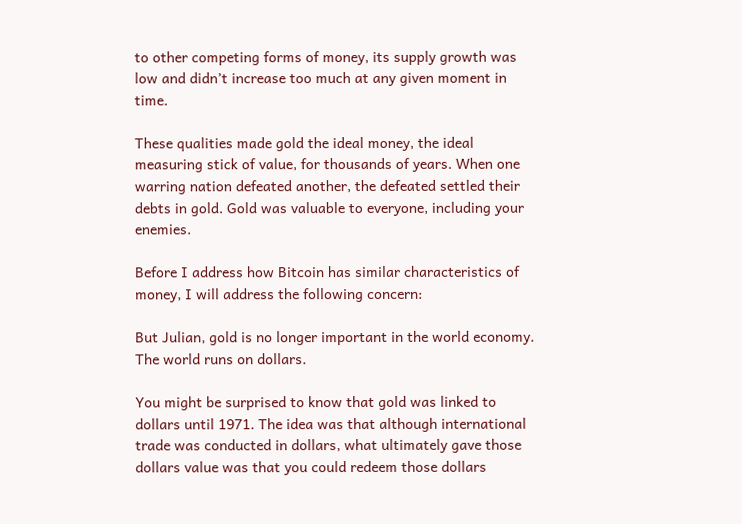to other competing forms of money, its supply growth was low and didn’t increase too much at any given moment in time.

These qualities made gold the ideal money, the ideal measuring stick of value, for thousands of years. When one warring nation defeated another, the defeated settled their debts in gold. Gold was valuable to everyone, including your enemies.

Before I address how Bitcoin has similar characteristics of money, I will address the following concern:

But Julian, gold is no longer important in the world economy. The world runs on dollars.

You might be surprised to know that gold was linked to dollars until 1971. The idea was that although international trade was conducted in dollars, what ultimately gave those dollars value was that you could redeem those dollars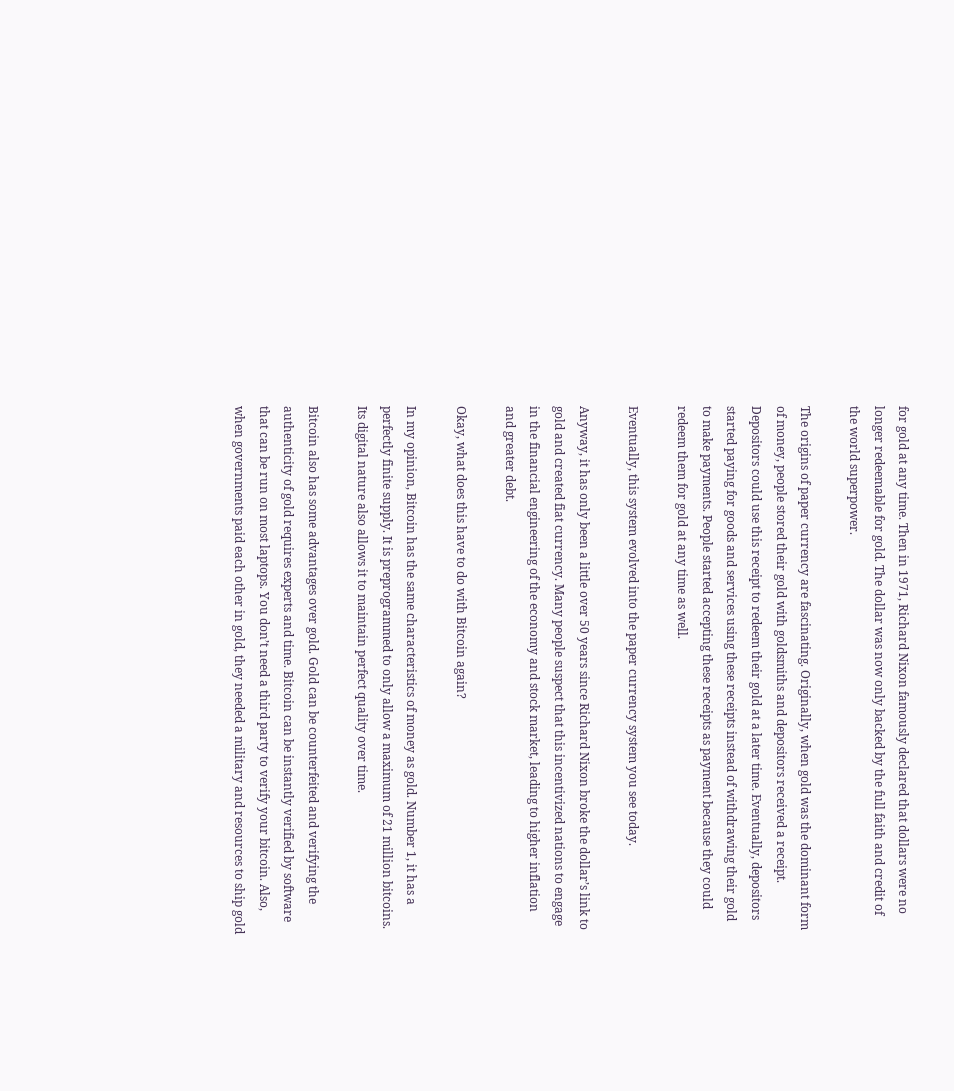for gold at any time. Then in 1971, Richard Nixon famously declared that dollars were no longer redeemable for gold. The dollar was now only backed by the full faith and credit of the world superpower.

The origins of paper currency are fascinating. Originally, when gold was the dominant form of money, people stored their gold with goldsmiths and depositors received a receipt. Depositors could use this receipt to redeem their gold at a later time. Eventually, depositors started paying for goods and services using these receipts instead of withdrawing their gold to make payments. People started accepting these receipts as payment because they could redeem them for gold at any time as well.

Eventually, this system evolved into the paper currency system you see today.

Anyway, it has only been a little over 50 years since Richard Nixon broke the dollar’s link to gold and created fiat currency. Many people suspect that this incentivized nations to engage in the financial engineering of the economy and stock market, leading to higher inflation and greater debt.

Okay, what does this have to do with Bitcoin again?

In my opinion, Bitcoin has the same characteristics of money as gold. Number 1, it has a perfectly finite supply. It is preprogrammed to only allow a maximum of 21 million bitcoins. Its digital nature also allows it to maintain perfect quality over time.

Bitcoin also has some advantages over gold. Gold can be counterfeited and verifying the authenticity of gold requires experts and time. Bitcoin can be instantly verified by software that can be run on most laptops. You don’t need a third party to verify your bitcoin. Also, when governments paid each other in gold, they needed a military and resources to ship gold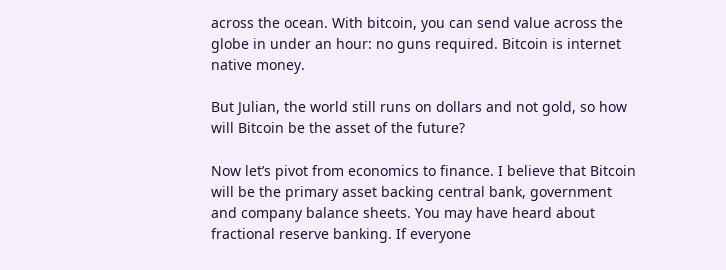across the ocean. With bitcoin, you can send value across the globe in under an hour: no guns required. Bitcoin is internet native money.

But Julian, the world still runs on dollars and not gold, so how will Bitcoin be the asset of the future?

Now let’s pivot from economics to finance. I believe that Bitcoin will be the primary asset backing central bank, government and company balance sheets. You may have heard about fractional reserve banking. If everyone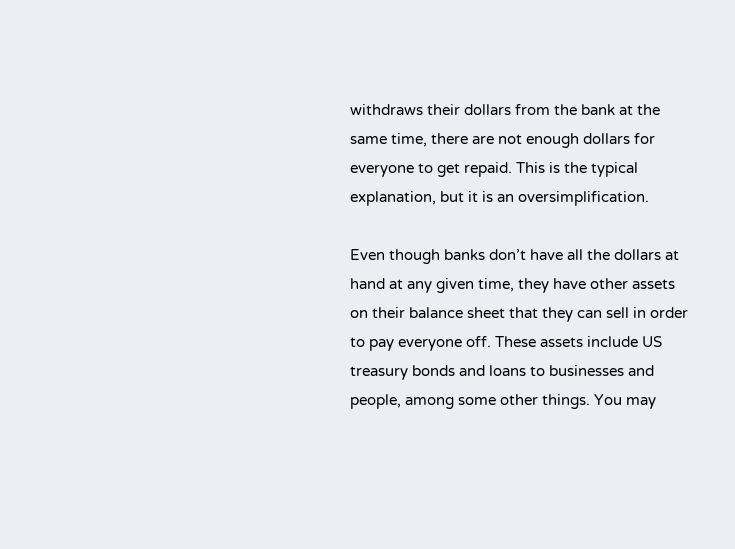withdraws their dollars from the bank at the same time, there are not enough dollars for everyone to get repaid. This is the typical explanation, but it is an oversimplification.

Even though banks don’t have all the dollars at hand at any given time, they have other assets on their balance sheet that they can sell in order to pay everyone off. These assets include US treasury bonds and loans to businesses and people, among some other things. You may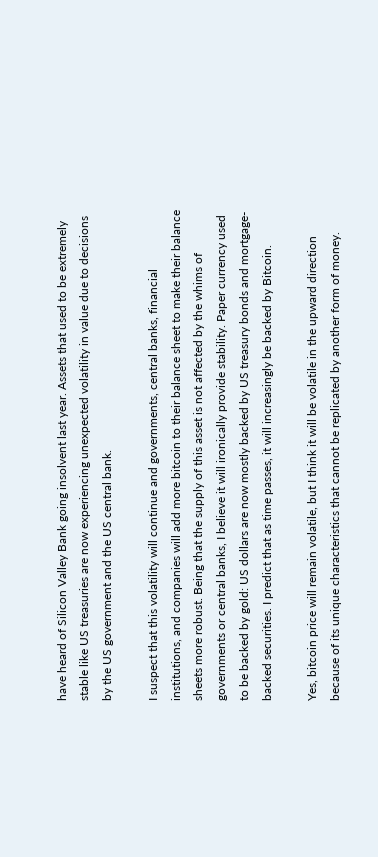have heard of Silicon Valley Bank going insolvent last year. Assets that used to be extremely stable like US treasuries are now experiencing unexpected volatility in value due to decisions by the US government and the US central bank.

I suspect that this volatility will continue and governments, central banks, financial institutions, and companies will add more bitcoin to their balance sheet to make their balance sheets more robust. Being that the supply of this asset is not affected by the whims of governments or central banks, I believe it will ironically provide stability. Paper currency used to be backed by gold: US dollars are now mostly backed by US treasury bonds and mortgage-backed securities. I predict that as time passes, it will increasingly be backed by Bitcoin.

Yes, bitcoin price will remain volatile, but I think it will be volatile in the upward direction because of its unique characteristics that cannot be replicated by another form of money.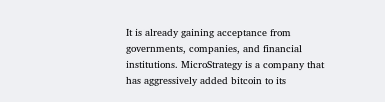It is already gaining acceptance from governments, companies, and financial institutions. MicroStrategy is a company that has aggressively added bitcoin to its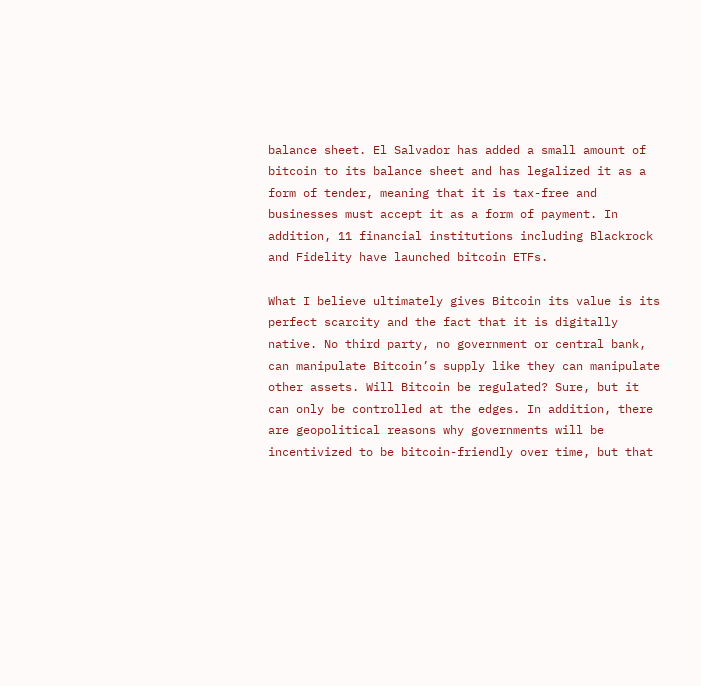balance sheet. El Salvador has added a small amount of bitcoin to its balance sheet and has legalized it as a form of tender, meaning that it is tax-free and businesses must accept it as a form of payment. In addition, 11 financial institutions including Blackrock and Fidelity have launched bitcoin ETFs.

What I believe ultimately gives Bitcoin its value is its perfect scarcity and the fact that it is digitally native. No third party, no government or central bank, can manipulate Bitcoin’s supply like they can manipulate other assets. Will Bitcoin be regulated? Sure, but it can only be controlled at the edges. In addition, there are geopolitical reasons why governments will be incentivized to be bitcoin-friendly over time, but that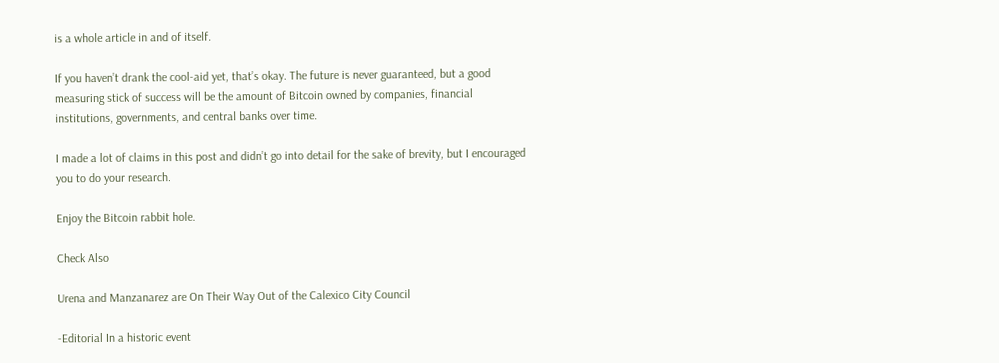is a whole article in and of itself.

If you haven’t drank the cool-aid yet, that’s okay. The future is never guaranteed, but a good measuring stick of success will be the amount of Bitcoin owned by companies, financial institutions, governments, and central banks over time.

I made a lot of claims in this post and didn’t go into detail for the sake of brevity, but I encouraged you to do your research.

Enjoy the Bitcoin rabbit hole.

Check Also

Urena and Manzanarez are On Their Way Out of the Calexico City Council

-Editorial In a historic event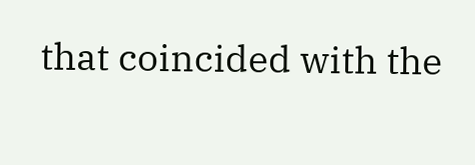that coincided with the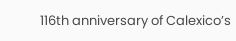116th anniversary of Calexico’s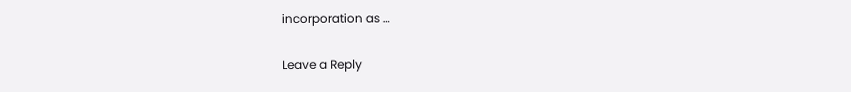incorporation as …

Leave a Reply